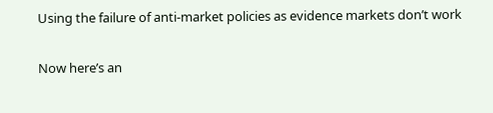Using the failure of anti-market policies as evidence markets don’t work

Now here’s an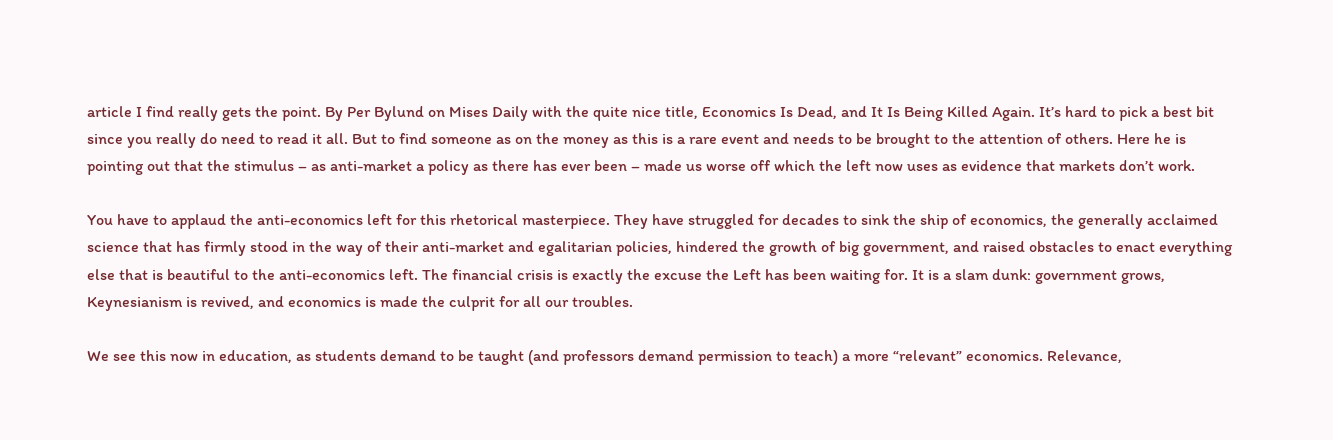article I find really gets the point. By Per Bylund on Mises Daily with the quite nice title, Economics Is Dead, and It Is Being Killed Again. It’s hard to pick a best bit since you really do need to read it all. But to find someone as on the money as this is a rare event and needs to be brought to the attention of others. Here he is pointing out that the stimulus – as anti-market a policy as there has ever been – made us worse off which the left now uses as evidence that markets don’t work.

You have to applaud the anti-economics left for this rhetorical masterpiece. They have struggled for decades to sink the ship of economics, the generally acclaimed science that has firmly stood in the way of their anti-market and egalitarian policies, hindered the growth of big government, and raised obstacles to enact everything else that is beautiful to the anti-economics left. The financial crisis is exactly the excuse the Left has been waiting for. It is a slam dunk: government grows, Keynesianism is revived, and economics is made the culprit for all our troubles.

We see this now in education, as students demand to be taught (and professors demand permission to teach) a more “relevant” economics. Relevance,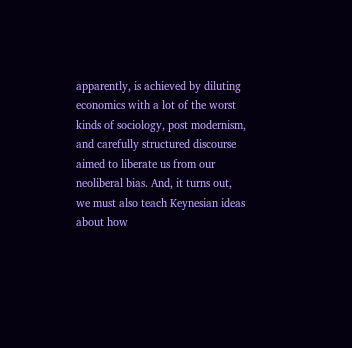apparently, is achieved by diluting economics with a lot of the worst kinds of sociology, post modernism, and carefully structured discourse aimed to liberate us from our neoliberal bias. And, it turns out, we must also teach Keynesian ideas about how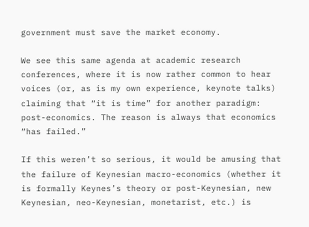government must save the market economy.

We see this same agenda at academic research conferences, where it is now rather common to hear voices (or, as is my own experience, keynote talks) claiming that “it is time” for another paradigm: post-economics. The reason is always that economics “has failed.”

If this weren’t so serious, it would be amusing that the failure of Keynesian macro-economics (whether it is formally Keynes’s theory or post-Keynesian, new Keynesian, neo-Keynesian, monetarist, etc.) is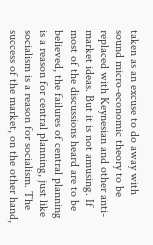taken as an excuse to do away with sound micro-economic theory to be replaced with Keynesian and other anti-market ideas. But it is not amusing. If most of the discussions heard are to be believed, the failures of central planning is a reason for central planning, just like socialism is a reason for socialism. The success of the market, on the other hand,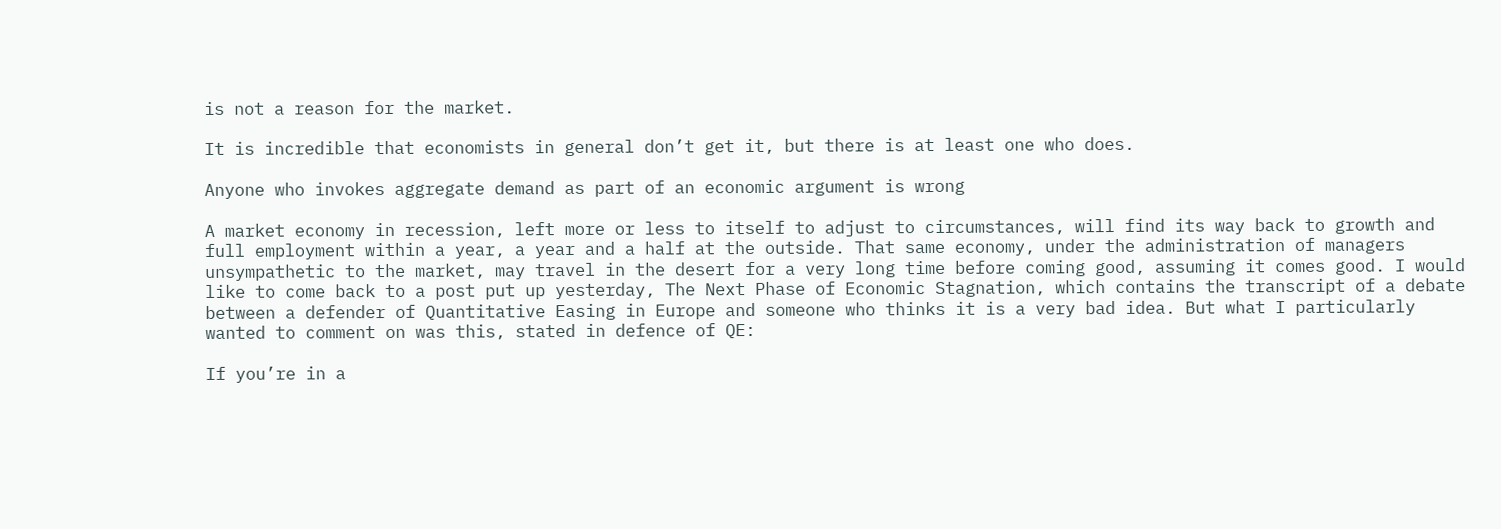is not a reason for the market.

It is incredible that economists in general don’t get it, but there is at least one who does.

Anyone who invokes aggregate demand as part of an economic argument is wrong

A market economy in recession, left more or less to itself to adjust to circumstances, will find its way back to growth and full employment within a year, a year and a half at the outside. That same economy, under the administration of managers unsympathetic to the market, may travel in the desert for a very long time before coming good, assuming it comes good. I would like to come back to a post put up yesterday, The Next Phase of Economic Stagnation, which contains the transcript of a debate between a defender of Quantitative Easing in Europe and someone who thinks it is a very bad idea. But what I particularly wanted to comment on was this, stated in defence of QE:

If you’re in a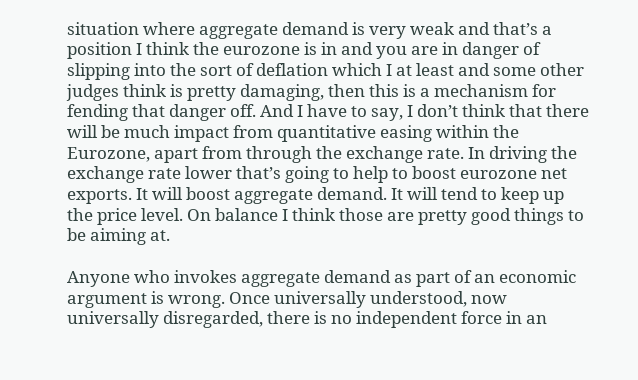situation where aggregate demand is very weak and that’s a position I think the eurozone is in and you are in danger of slipping into the sort of deflation which I at least and some other judges think is pretty damaging, then this is a mechanism for fending that danger off. And I have to say, I don’t think that there will be much impact from quantitative easing within the Eurozone, apart from through the exchange rate. In driving the exchange rate lower that’s going to help to boost eurozone net exports. It will boost aggregate demand. It will tend to keep up the price level. On balance I think those are pretty good things to be aiming at.

Anyone who invokes aggregate demand as part of an economic argument is wrong. Once universally understood, now universally disregarded, there is no independent force in an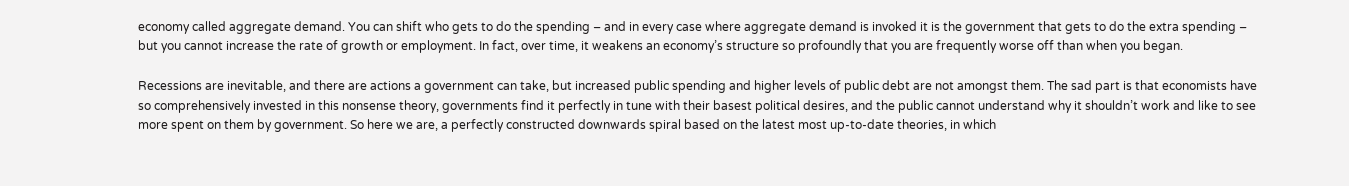economy called aggregate demand. You can shift who gets to do the spending – and in every case where aggregate demand is invoked it is the government that gets to do the extra spending – but you cannot increase the rate of growth or employment. In fact, over time, it weakens an economy’s structure so profoundly that you are frequently worse off than when you began.

Recessions are inevitable, and there are actions a government can take, but increased public spending and higher levels of public debt are not amongst them. The sad part is that economists have so comprehensively invested in this nonsense theory, governments find it perfectly in tune with their basest political desires, and the public cannot understand why it shouldn’t work and like to see more spent on them by government. So here we are, a perfectly constructed downwards spiral based on the latest most up-to-date theories, in which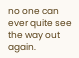no one can ever quite see the way out again.